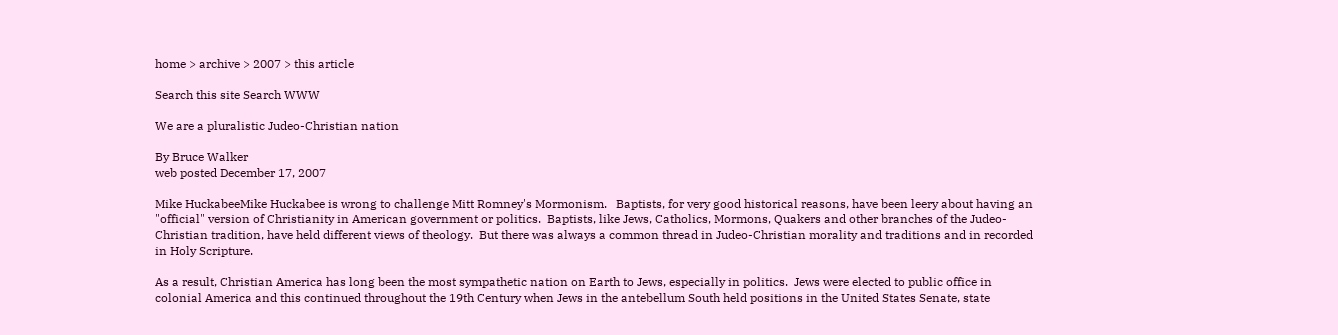home > archive > 2007 > this article

Search this site Search WWW

We are a pluralistic Judeo-Christian nation

By Bruce Walker
web posted December 17, 2007

Mike HuckabeeMike Huckabee is wrong to challenge Mitt Romney's Mormonism.   Baptists, for very good historical reasons, have been leery about having an "official" version of Christianity in American government or politics.  Baptists, like Jews, Catholics, Mormons, Quakers and other branches of the Judeo-Christian tradition, have held different views of theology.  But there was always a common thread in Judeo-Christian morality and traditions and in recorded in Holy Scripture.

As a result, Christian America has long been the most sympathetic nation on Earth to Jews, especially in politics.  Jews were elected to public office in colonial America and this continued throughout the 19th Century when Jews in the antebellum South held positions in the United States Senate, state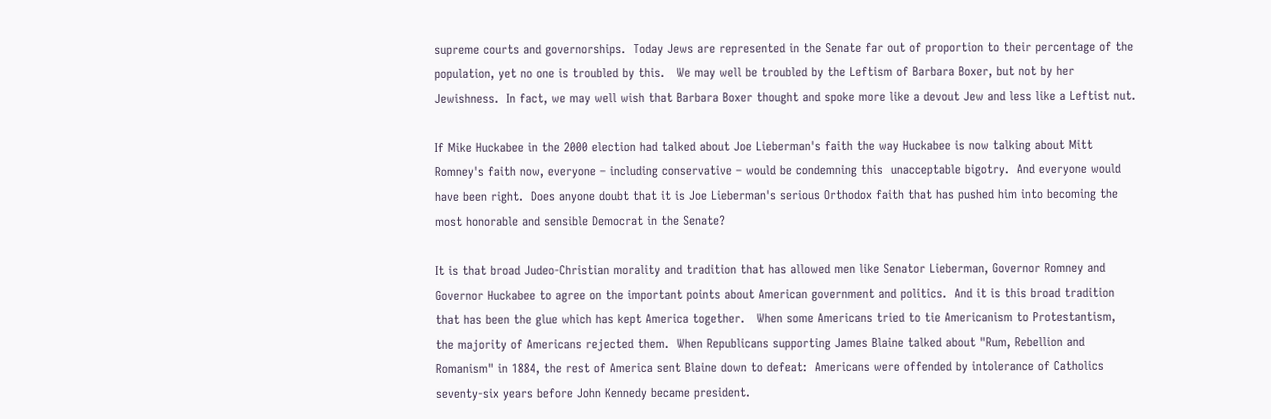supreme courts and governorships.  Today Jews are represented in the Senate far out of proportion to their percentage of the population, yet no one is troubled by this.   We may well be troubled by the Leftism of Barbara Boxer, but not by her Jewishness.  In fact, we may well wish that Barbara Boxer thought and spoke more like a devout Jew and less like a Leftist nut.

If Mike Huckabee in the 2000 election had talked about Joe Lieberman's faith the way Huckabee is now talking about Mitt Romney's faith now, everyone – including conservative – would be condemning this  unacceptable bigotry.  And everyone would have been right.  Does anyone doubt that it is Joe Lieberman's serious Orthodox faith that has pushed him into becoming the most honorable and sensible Democrat in the Senate?

It is that broad Judeo-Christian morality and tradition that has allowed men like Senator Lieberman, Governor Romney and Governor Huckabee to agree on the important points about American government and politics.  And it is this broad tradition that has been the glue which has kept America together.   When some Americans tried to tie Americanism to Protestantism, the majority of Americans rejected them.  When Republicans supporting James Blaine talked about "Rum, Rebellion and Romanism" in 1884, the rest of America sent Blaine down to defeat:  Americans were offended by intolerance of Catholics seventy-six years before John Kennedy became president.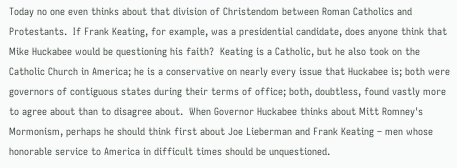Today no one even thinks about that division of Christendom between Roman Catholics and Protestants.  If Frank Keating, for example, was a presidential candidate, does anyone think that Mike Huckabee would be questioning his faith?  Keating is a Catholic, but he also took on the Catholic Church in America; he is a conservative on nearly every issue that Huckabee is; both were governors of contiguous states during their terms of office; both, doubtless, found vastly more to agree about than to disagree about.  When Governor Huckabee thinks about Mitt Romney's Mormonism, perhaps he should think first about Joe Lieberman and Frank Keating – men whose honorable service to America in difficult times should be unquestioned.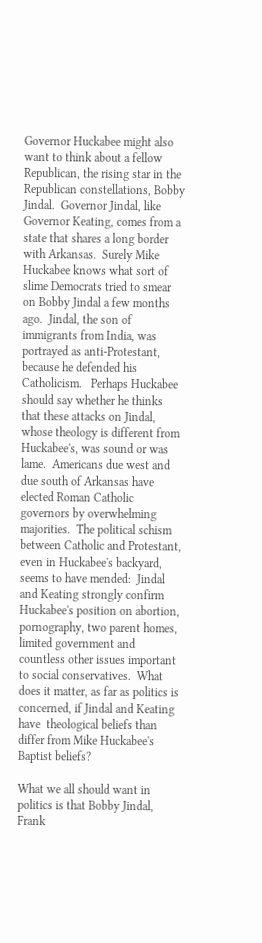Governor Huckabee might also want to think about a fellow Republican, the rising star in the Republican constellations, Bobby Jindal.  Governor Jindal, like Governor Keating, comes from a state that shares a long border with Arkansas.  Surely Mike Huckabee knows what sort of slime Democrats tried to smear on Bobby Jindal a few months ago.  Jindal, the son of immigrants from India, was portrayed as anti-Protestant, because he defended his Catholicism.   Perhaps Huckabee should say whether he thinks that these attacks on Jindal, whose theology is different from Huckabee's, was sound or was lame.  Americans due west and due south of Arkansas have elected Roman Catholic governors by overwhelming majorities.  The political schism between Catholic and Protestant, even in Huckabee's backyard, seems to have mended:  Jindal and Keating strongly confirm Huckabee's position on abortion, pornography, two parent homes, limited government and countless other issues important to social conservatives.  What does it matter, as far as politics is concerned, if Jindal and Keating have  theological beliefs than differ from Mike Huckabee's Baptist beliefs?

What we all should want in politics is that Bobby Jindal, Frank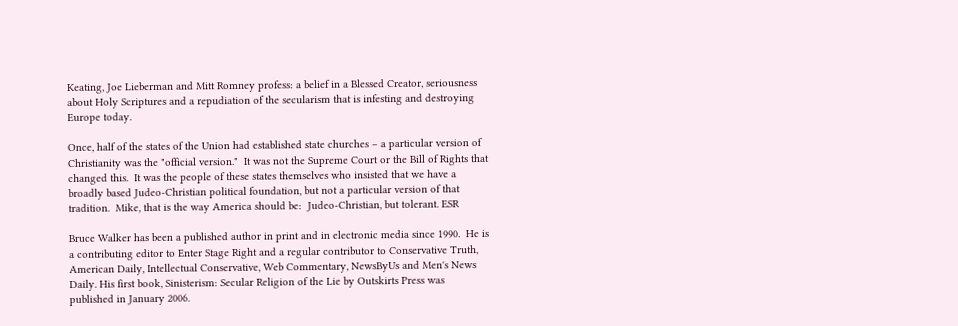Keating, Joe Lieberman and Mitt Romney profess: a belief in a Blessed Creator, seriousness about Holy Scriptures and a repudiation of the secularism that is infesting and destroying Europe today.

Once, half of the states of the Union had established state churches – a particular version of Christianity was the "official version."  It was not the Supreme Court or the Bill of Rights that changed this.  It was the people of these states themselves who insisted that we have a broadly based Judeo-Christian political foundation, but not a particular version of that tradition.  Mike, that is the way America should be:  Judeo-Christian, but tolerant. ESR

Bruce Walker has been a published author in print and in electronic media since 1990.  He is a contributing editor to Enter Stage Right and a regular contributor to Conservative Truth, American Daily, Intellectual Conservative, Web Commentary, NewsByUs and Men's News Daily. His first book, Sinisterism: Secular Religion of the Lie by Outskirts Press was published in January 2006.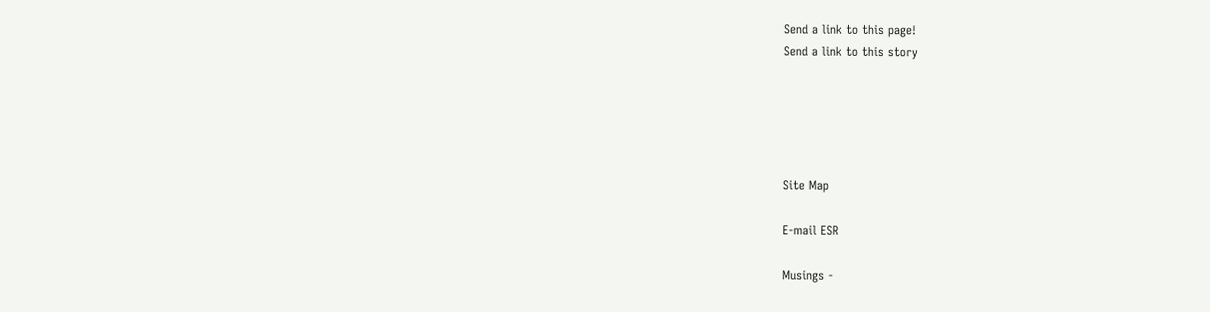Send a link to this page!
Send a link to this story





Site Map

E-mail ESR

Musings -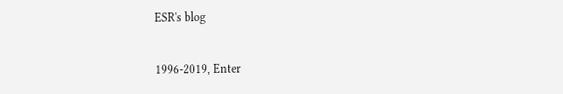ESR's blog


1996-2019, Enter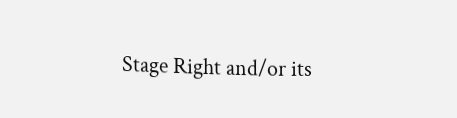Stage Right and/or its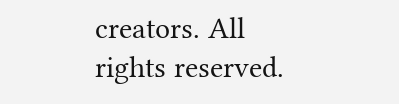creators. All rights reserved.